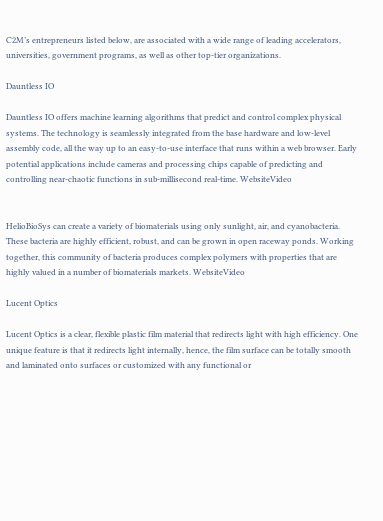C2M’s entrepreneurs listed below, are associated with a wide range of leading accelerators, universities, government programs, as well as other top-tier organizations.

Dauntless IO

Dauntless IO offers machine learning algorithms that predict and control complex physical systems. The technology is seamlessly integrated from the base hardware and low-level assembly code, all the way up to an easy-to-use interface that runs within a web browser. Early potential applications include cameras and processing chips capable of predicting and controlling near-chaotic functions in sub-millisecond real-time. WebsiteVideo


HelioBioSys can create a variety of biomaterials using only sunlight, air, and cyanobacteria. These bacteria are highly efficient, robust, and can be grown in open raceway ponds. Working together, this community of bacteria produces complex polymers with properties that are highly valued in a number of biomaterials markets. WebsiteVideo

Lucent Optics

Lucent Optics is a clear, flexible plastic film material that redirects light with high efficiency. One unique feature is that it redirects light internally, hence, the film surface can be totally smooth and laminated onto surfaces or customized with any functional or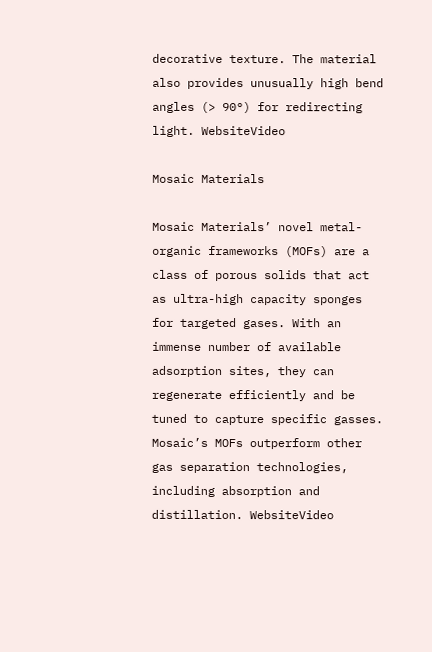decorative texture. The material also provides unusually high bend angles (> 90°) for redirecting light. WebsiteVideo

Mosaic Materials

Mosaic Materials’ novel metal-organic frameworks (MOFs) are a class of porous solids that act as ultra-high capacity sponges for targeted gases. With an immense number of available adsorption sites, they can regenerate efficiently and be tuned to capture specific gasses. Mosaic’s MOFs outperform other gas separation technologies, including absorption and distillation. WebsiteVideo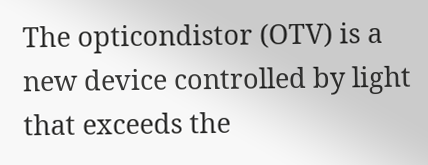The opticondistor (OTV) is a new device controlled by light that exceeds the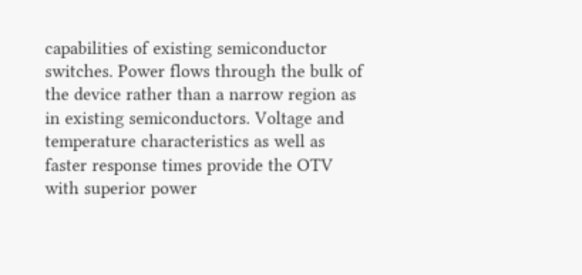capabilities of existing semiconductor switches. Power flows through the bulk of the device rather than a narrow region as in existing semiconductors. Voltage and temperature characteristics as well as faster response times provide the OTV with superior power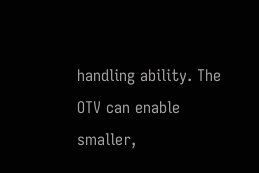handling ability. The OTV can enable smaller,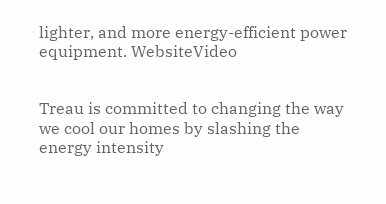lighter, and more energy-efficient power equipment. WebsiteVideo


Treau is committed to changing the way we cool our homes by slashing the energy intensity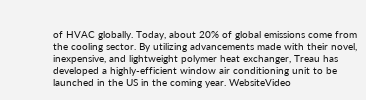of HVAC globally. Today, about 20% of global emissions come from the cooling sector. By utilizing advancements made with their novel, inexpensive, and lightweight polymer heat exchanger, Treau has developed a highly-efficient window air conditioning unit to be launched in the US in the coming year. WebsiteVideo